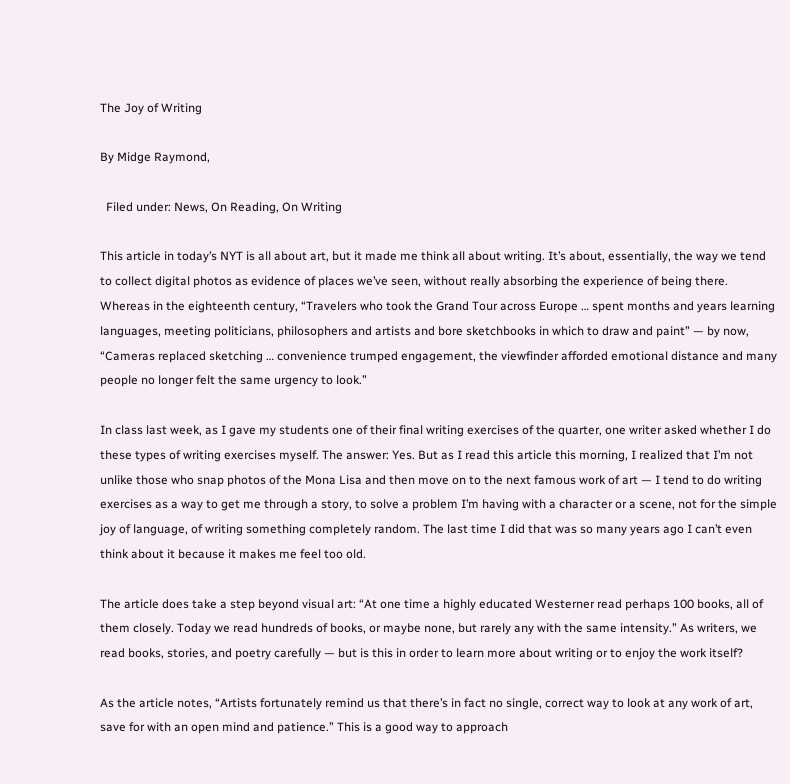The Joy of Writing

By Midge Raymond,

  Filed under: News, On Reading, On Writing

This article in today’s NYT is all about art, but it made me think all about writing. It’s about, essentially, the way we tend to collect digital photos as evidence of places we’ve seen, without really absorbing the experience of being there. Whereas in the eighteenth century, “Travelers who took the Grand Tour across Europe … spent months and years learning languages, meeting politicians, philosophers and artists and bore sketchbooks in which to draw and paint” — by now, “Cameras replaced sketching … convenience trumped engagement, the viewfinder afforded emotional distance and many people no longer felt the same urgency to look.”

In class last week, as I gave my students one of their final writing exercises of the quarter, one writer asked whether I do these types of writing exercises myself. The answer: Yes. But as I read this article this morning, I realized that I’m not unlike those who snap photos of the Mona Lisa and then move on to the next famous work of art — I tend to do writing exercises as a way to get me through a story, to solve a problem I’m having with a character or a scene, not for the simple joy of language, of writing something completely random. The last time I did that was so many years ago I can’t even think about it because it makes me feel too old.

The article does take a step beyond visual art: “At one time a highly educated Westerner read perhaps 100 books, all of them closely. Today we read hundreds of books, or maybe none, but rarely any with the same intensity.” As writers, we read books, stories, and poetry carefully — but is this in order to learn more about writing or to enjoy the work itself?

As the article notes, “Artists fortunately remind us that there’s in fact no single, correct way to look at any work of art, save for with an open mind and patience.” This is a good way to approach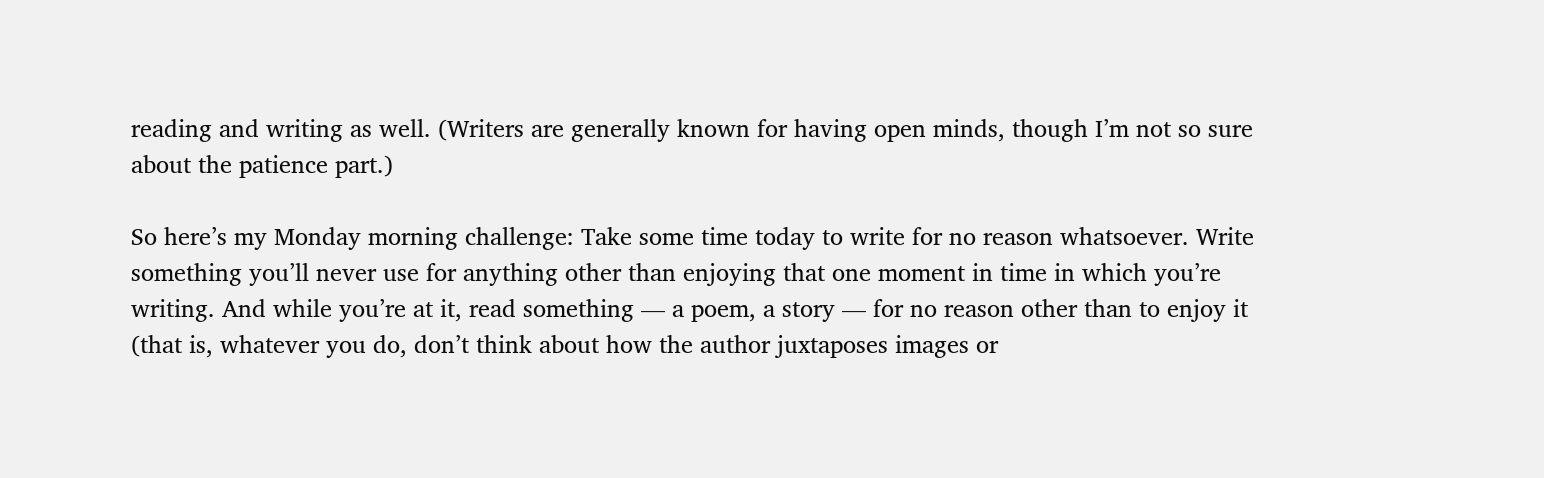reading and writing as well. (Writers are generally known for having open minds, though I’m not so sure about the patience part.)

So here’s my Monday morning challenge: Take some time today to write for no reason whatsoever. Write something you’ll never use for anything other than enjoying that one moment in time in which you’re writing. And while you’re at it, read something — a poem, a story — for no reason other than to enjoy it (that is, whatever you do, don’t think about how the author juxtaposes images or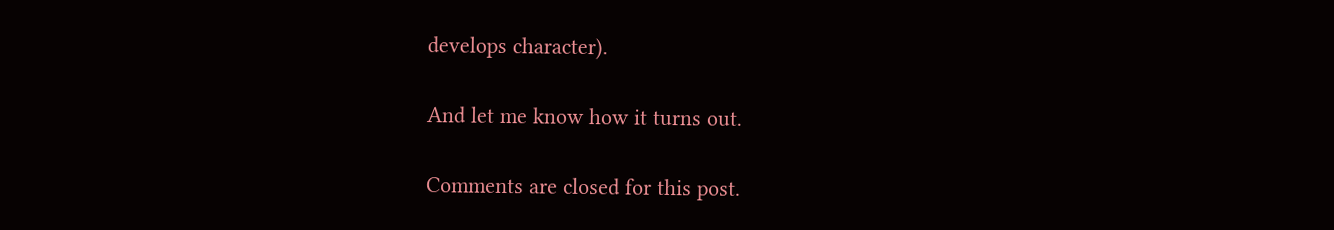develops character).

And let me know how it turns out.

Comments are closed for this post.